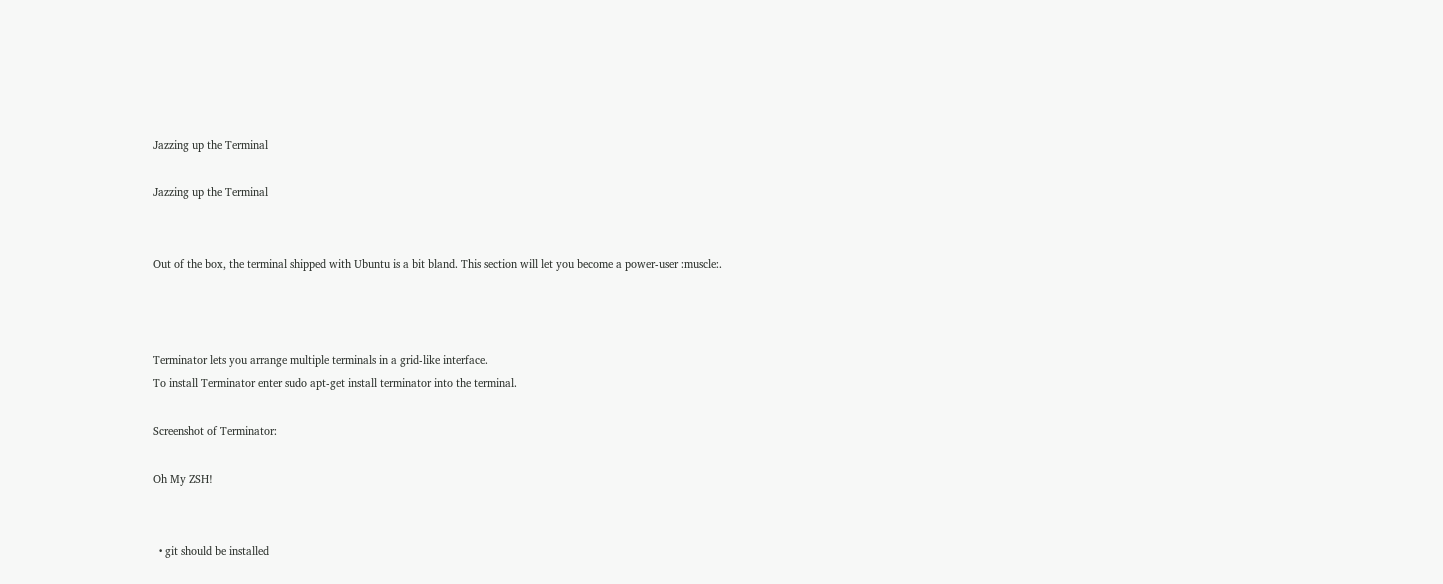Jazzing up the Terminal

Jazzing up the Terminal


Out of the box, the terminal shipped with Ubuntu is a bit bland. This section will let you become a power-user :muscle:.



Terminator lets you arrange multiple terminals in a grid-like interface.
To install Terminator enter sudo apt-get install terminator into the terminal.

Screenshot of Terminator:

Oh My ZSH!


  • git should be installed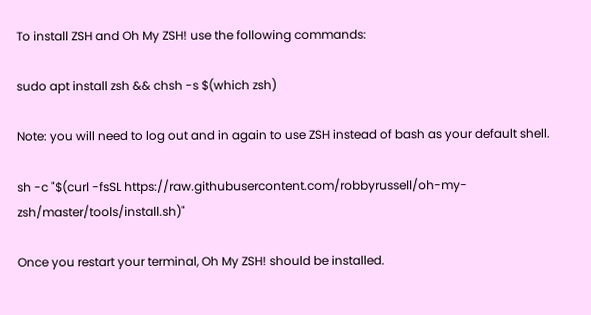To install ZSH and Oh My ZSH! use the following commands:

sudo apt install zsh && chsh -s $(which zsh)

Note: you will need to log out and in again to use ZSH instead of bash as your default shell.

sh -c "$(curl -fsSL https://raw.githubusercontent.com/robbyrussell/oh-my-zsh/master/tools/install.sh)"

Once you restart your terminal, Oh My ZSH! should be installed.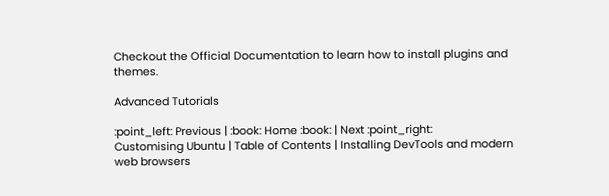Checkout the Official Documentation to learn how to install plugins and themes.

Advanced Tutorials

:point_left: Previous | :book: Home :book: | Next :point_right:
Customising Ubuntu | Table of Contents | Installing DevTools and modern web browsers